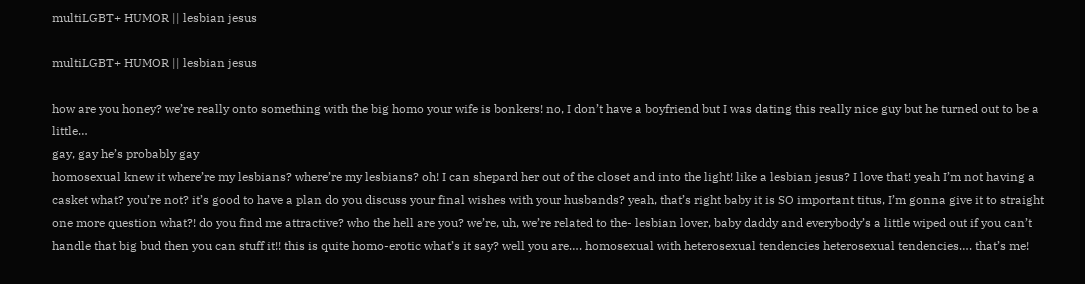multiLGBT+ HUMOR || lesbian jesus

multiLGBT+ HUMOR || lesbian jesus

how are you honey? we’re really onto something with the big homo your wife is bonkers! no, I don’t have a boyfriend but I was dating this really nice guy but he turned out to be a little…
gay, gay he’s probably gay
homosexual knew it where’re my lesbians? where’re my lesbians? oh! I can shepard her out of the closet and into the light! like a lesbian jesus? I love that! yeah I’m not having a casket what? you’re not? it’s good to have a plan do you discuss your final wishes with your husbands? yeah, that’s right baby it is SO important titus, I’m gonna give it to straight one more question what?! do you find me attractive? who the hell are you? we’re, uh, we’re related to the- lesbian lover, baby daddy and everybody’s a little wiped out if you can’t handle that big bud then you can stuff it!! this is quite homo-erotic what’s it say? well you are…. homosexual with heterosexual tendencies heterosexual tendencies…. that’s me!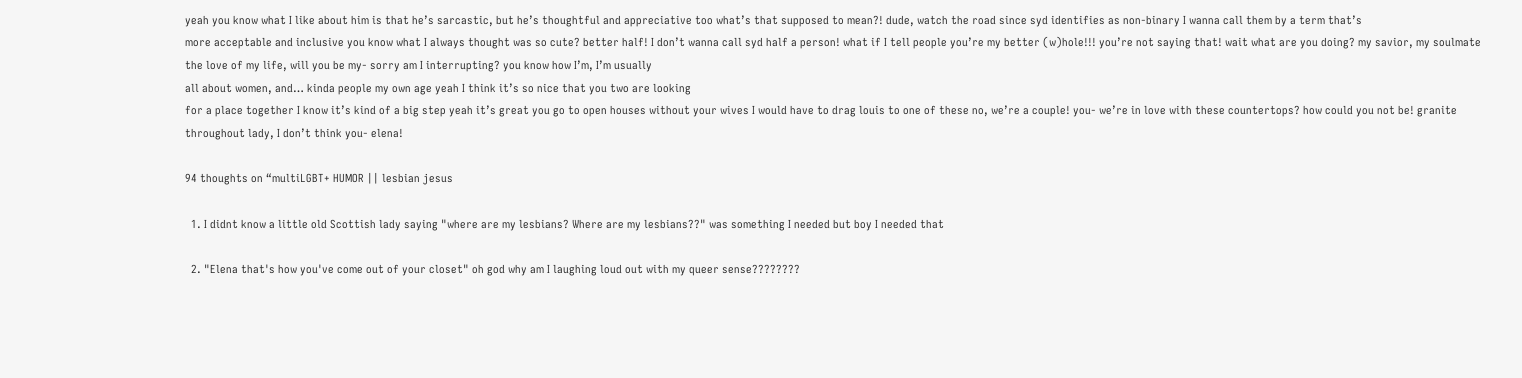yeah you know what I like about him is that he’s sarcastic, but he’s thoughtful and appreciative too what’s that supposed to mean?! dude, watch the road since syd identifies as non-binary I wanna call them by a term that’s
more acceptable and inclusive you know what I always thought was so cute? better half! I don’t wanna call syd half a person! what if I tell people you’re my better (w)hole!!! you’re not saying that! wait what are you doing? my savior, my soulmate the love of my life, will you be my- sorry am I interrupting? you know how I’m, I’m usually
all about women, and… kinda people my own age yeah I think it’s so nice that you two are looking
for a place together I know it’s kind of a big step yeah it’s great you go to open houses without your wives I would have to drag louis to one of these no, we’re a couple! you- we’re in love with these countertops? how could you not be! granite throughout lady, I don’t think you- elena!

94 thoughts on “multiLGBT+ HUMOR || lesbian jesus

  1. I didnt know a little old Scottish lady saying "where are my lesbians? Where are my lesbians??" was something I needed but boy I needed that

  2. "Elena that's how you've come out of your closet" oh god why am I laughing loud out with my queer sense????????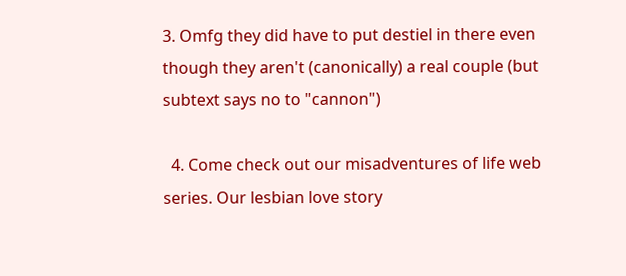3. Omfg they did have to put destiel in there even though they aren't (canonically) a real couple (but subtext says no to "cannon")

  4. Come check out our misadventures of life web series. Our lesbian love story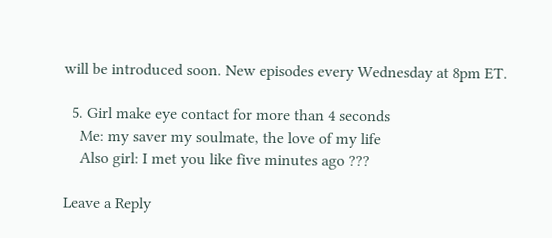will be introduced soon. New episodes every Wednesday at 8pm ET.

  5. Girl make eye contact for more than 4 seconds
    Me: my saver my soulmate, the love of my life
    Also girl: I met you like five minutes ago ???

Leave a Reply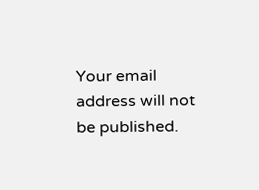Your email address will not be published.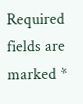Required fields are marked *